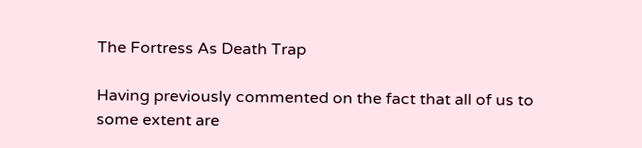The Fortress As Death Trap

Having previously commented on the fact that all of us to some extent are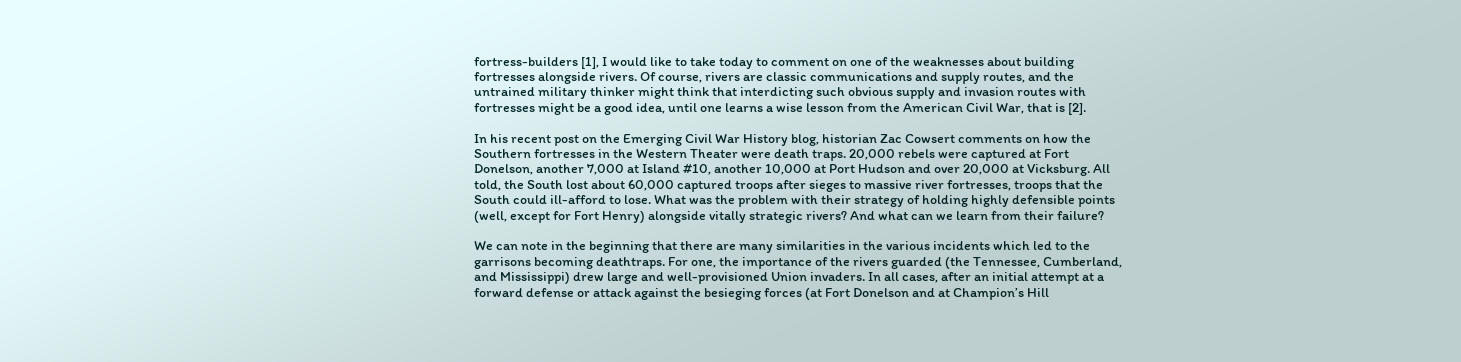fortress-builders [1], I would like to take today to comment on one of the weaknesses about building fortresses alongside rivers. Of course, rivers are classic communications and supply routes, and the untrained military thinker might think that interdicting such obvious supply and invasion routes with fortresses might be a good idea, until one learns a wise lesson from the American Civil War, that is [2].

In his recent post on the Emerging Civil War History blog, historian Zac Cowsert comments on how the Southern fortresses in the Western Theater were death traps. 20,000 rebels were captured at Fort Donelson, another 7,000 at Island #10, another 10,000 at Port Hudson and over 20,000 at Vicksburg. All told, the South lost about 60,000 captured troops after sieges to massive river fortresses, troops that the South could ill-afford to lose. What was the problem with their strategy of holding highly defensible points (well, except for Fort Henry) alongside vitally strategic rivers? And what can we learn from their failure?

We can note in the beginning that there are many similarities in the various incidents which led to the garrisons becoming deathtraps. For one, the importance of the rivers guarded (the Tennessee, Cumberland, and Mississippi) drew large and well-provisioned Union invaders. In all cases, after an initial attempt at a forward defense or attack against the besieging forces (at Fort Donelson and at Champion’s Hill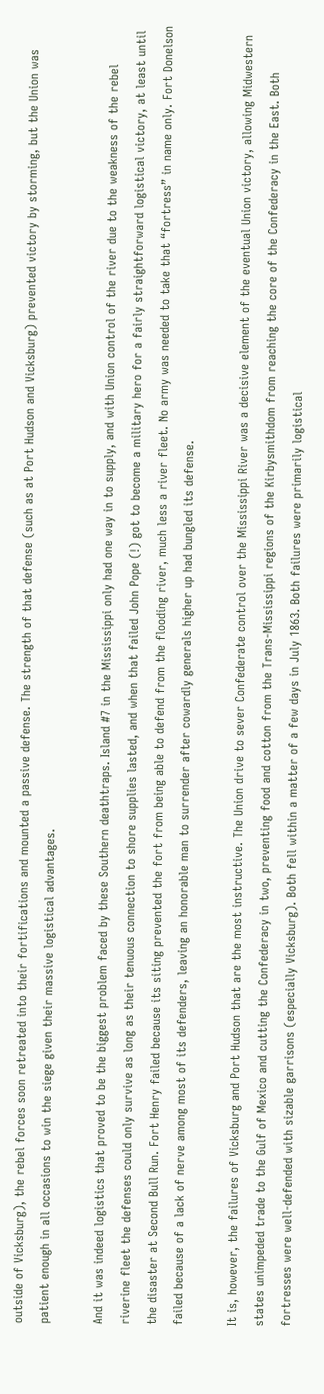outside of Vicksburg), the rebel forces soon retreated into their fortifications and mounted a passive defense. The strength of that defense (such as at Port Hudson and Vicksburg) prevented victory by storming, but the Union was patient enough in all occasions to win the siege given their massive logistical advantages.

And it was indeed logistics that proved to be the biggest problem faced by these Southern deathtraps. Island #7 in the Mississippi only had one way in to supply, and with Union control of the river due to the weakness of the rebel riverine fleet the defenses could only survive as long as their tenuous connection to shore supplies lasted, and when that failed John Pope (!) got to become a military hero for a fairly straightforward logistical victory, at least until the disaster at Second Bull Run. Fort Henry failed because its siting prevented the fort from being able to defend from the flooding river, much less a river fleet. No army was needed to take that “fortress” in name only. Fort Donelson failed because of a lack of nerve among most of its defenders, leaving an honorable man to surrender after cowardly generals higher up had bungled its defense.

It is, however, the failures of Vicksburg and Port Hudson that are the most instructive. The Union drive to sever Confederate control over the Mississippi River was a decisive element of the eventual Union victory, allowing Midwestern states unimpeded trade to the Gulf of Mexico and cutting the Confederacy in two, preventing food and cotton from the Trans-Mississippi regions of the Kirbysmithdom from reaching the core of the Confederacy in the East. Both fortresses were well-defended with sizable garrisons (especially Vicksburg). Both fell within a matter of a few days in July 1863. Both failures were primarily logistical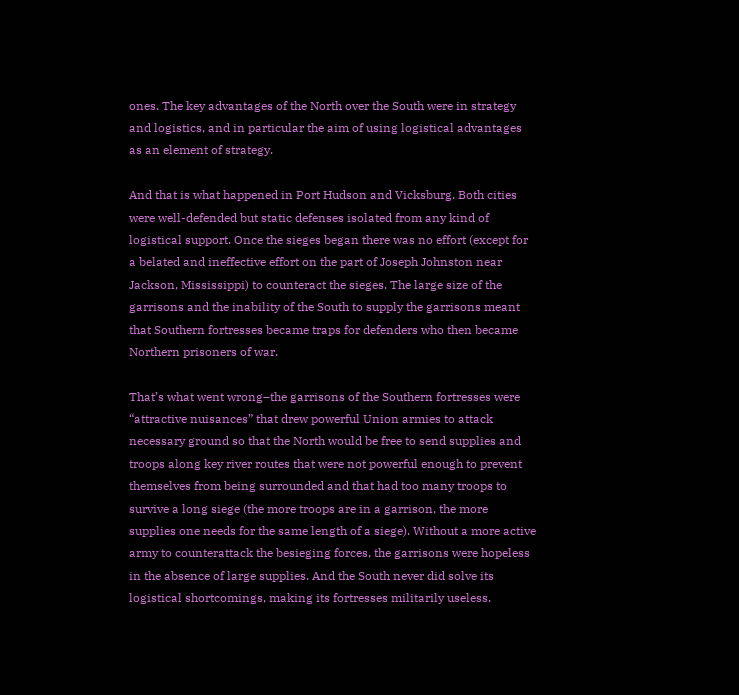ones. The key advantages of the North over the South were in strategy and logistics, and in particular the aim of using logistical advantages as an element of strategy.

And that is what happened in Port Hudson and Vicksburg. Both cities were well-defended but static defenses isolated from any kind of logistical support. Once the sieges began there was no effort (except for a belated and ineffective effort on the part of Joseph Johnston near Jackson, Mississippi) to counteract the sieges. The large size of the garrisons and the inability of the South to supply the garrisons meant that Southern fortresses became traps for defenders who then became Northern prisoners of war.

That’s what went wrong–the garrisons of the Southern fortresses were “attractive nuisances” that drew powerful Union armies to attack necessary ground so that the North would be free to send supplies and troops along key river routes that were not powerful enough to prevent themselves from being surrounded and that had too many troops to survive a long siege (the more troops are in a garrison, the more supplies one needs for the same length of a siege). Without a more active army to counterattack the besieging forces, the garrisons were hopeless in the absence of large supplies. And the South never did solve its logistical shortcomings, making its fortresses militarily useless.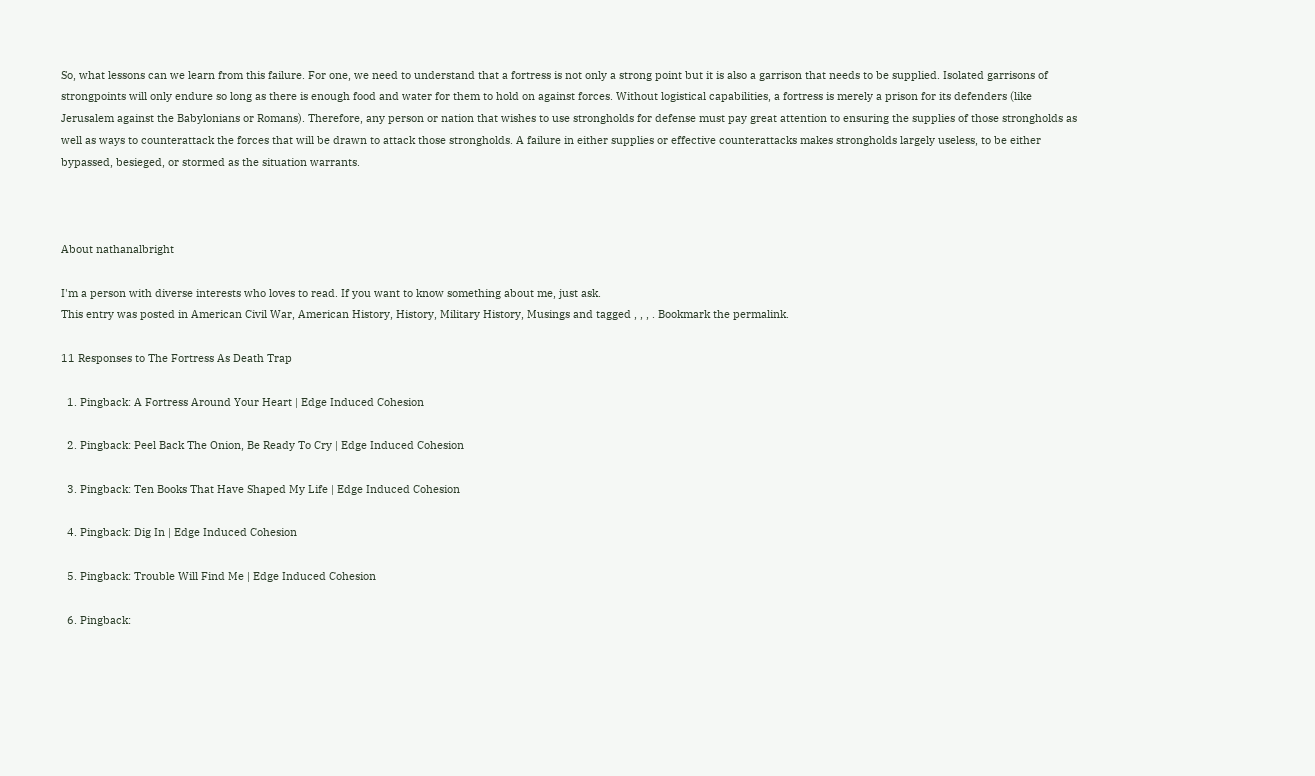So, what lessons can we learn from this failure. For one, we need to understand that a fortress is not only a strong point but it is also a garrison that needs to be supplied. Isolated garrisons of strongpoints will only endure so long as there is enough food and water for them to hold on against forces. Without logistical capabilities, a fortress is merely a prison for its defenders (like Jerusalem against the Babylonians or Romans). Therefore, any person or nation that wishes to use strongholds for defense must pay great attention to ensuring the supplies of those strongholds as well as ways to counterattack the forces that will be drawn to attack those strongholds. A failure in either supplies or effective counterattacks makes strongholds largely useless, to be either bypassed, besieged, or stormed as the situation warrants.



About nathanalbright

I'm a person with diverse interests who loves to read. If you want to know something about me, just ask.
This entry was posted in American Civil War, American History, History, Military History, Musings and tagged , , , . Bookmark the permalink.

11 Responses to The Fortress As Death Trap

  1. Pingback: A Fortress Around Your Heart | Edge Induced Cohesion

  2. Pingback: Peel Back The Onion, Be Ready To Cry | Edge Induced Cohesion

  3. Pingback: Ten Books That Have Shaped My Life | Edge Induced Cohesion

  4. Pingback: Dig In | Edge Induced Cohesion

  5. Pingback: Trouble Will Find Me | Edge Induced Cohesion

  6. Pingback: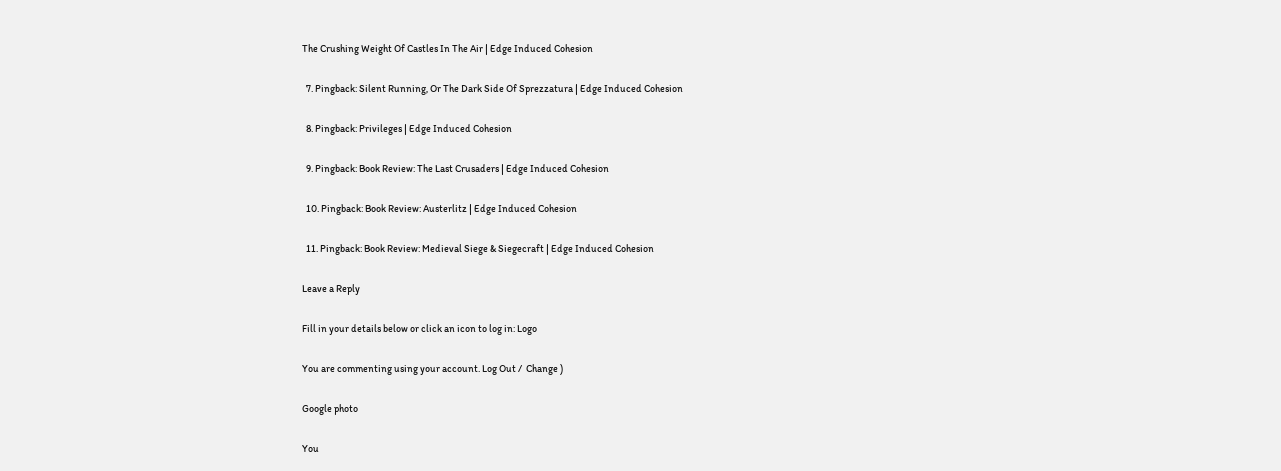The Crushing Weight Of Castles In The Air | Edge Induced Cohesion

  7. Pingback: Silent Running, Or The Dark Side Of Sprezzatura | Edge Induced Cohesion

  8. Pingback: Privileges | Edge Induced Cohesion

  9. Pingback: Book Review: The Last Crusaders | Edge Induced Cohesion

  10. Pingback: Book Review: Austerlitz | Edge Induced Cohesion

  11. Pingback: Book Review: Medieval Siege & Siegecraft | Edge Induced Cohesion

Leave a Reply

Fill in your details below or click an icon to log in: Logo

You are commenting using your account. Log Out /  Change )

Google photo

You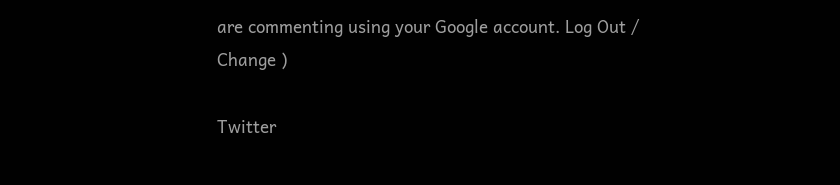are commenting using your Google account. Log Out /  Change )

Twitter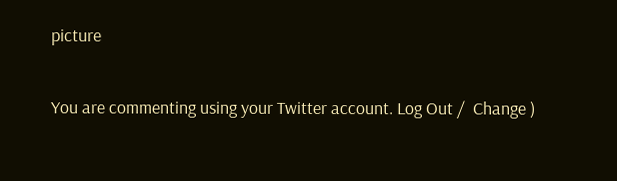picture

You are commenting using your Twitter account. Log Out /  Change )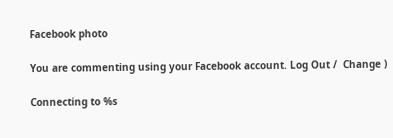Facebook photo

You are commenting using your Facebook account. Log Out /  Change )

Connecting to %s